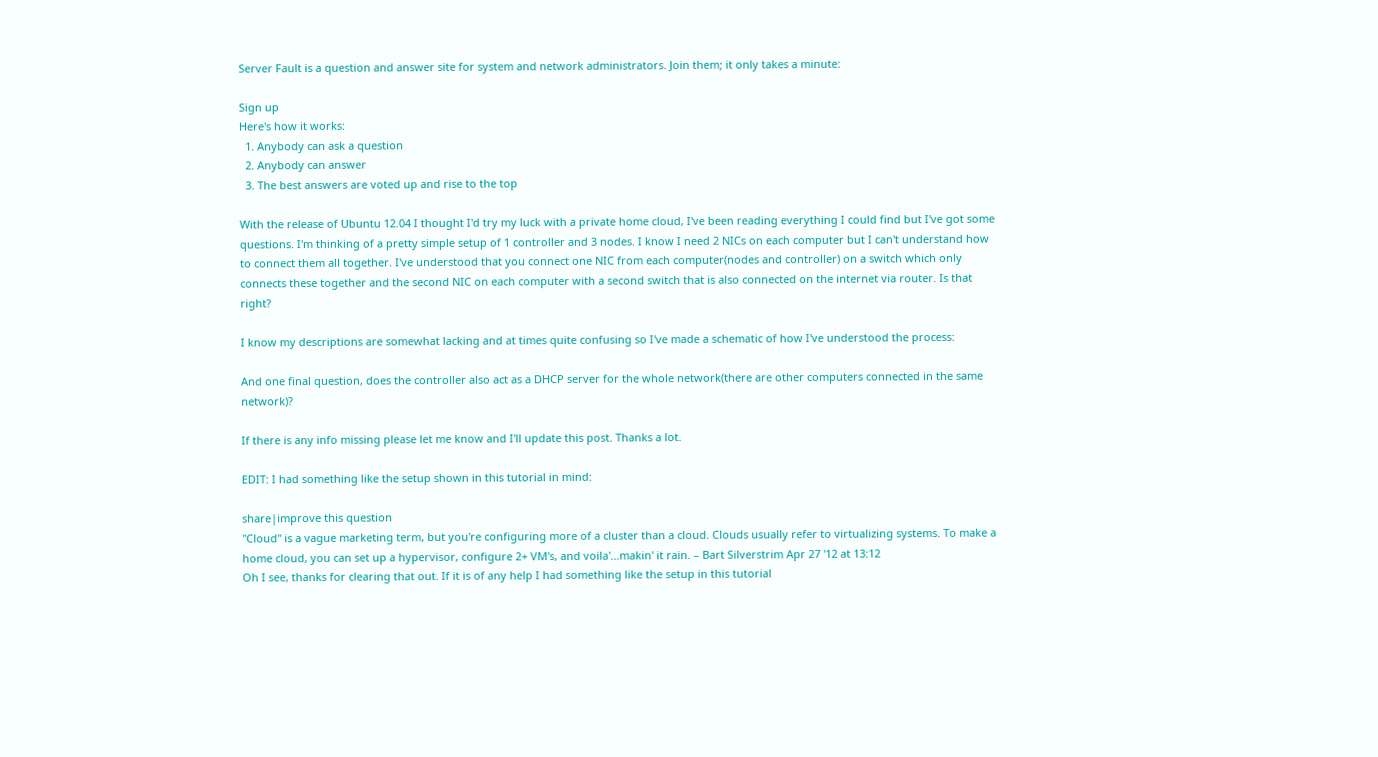Server Fault is a question and answer site for system and network administrators. Join them; it only takes a minute:

Sign up
Here's how it works:
  1. Anybody can ask a question
  2. Anybody can answer
  3. The best answers are voted up and rise to the top

With the release of Ubuntu 12.04 I thought I'd try my luck with a private home cloud, I've been reading everything I could find but I've got some questions. I'm thinking of a pretty simple setup of 1 controller and 3 nodes. I know I need 2 NICs on each computer but I can't understand how to connect them all together. I've understood that you connect one NIC from each computer(nodes and controller) on a switch which only connects these together and the second NIC on each computer with a second switch that is also connected on the internet via router. Is that right?

I know my descriptions are somewhat lacking and at times quite confusing so I've made a schematic of how I've understood the process:

And one final question, does the controller also act as a DHCP server for the whole network(there are other computers connected in the same network)?

If there is any info missing please let me know and I'll update this post. Thanks a lot.

EDIT: I had something like the setup shown in this tutorial in mind:

share|improve this question
"Cloud" is a vague marketing term, but you're configuring more of a cluster than a cloud. Clouds usually refer to virtualizing systems. To make a home cloud, you can set up a hypervisor, configure 2+ VM's, and voila'...makin' it rain. – Bart Silverstrim Apr 27 '12 at 13:12
Oh I see, thanks for clearing that out. If it is of any help I had something like the setup in this tutorial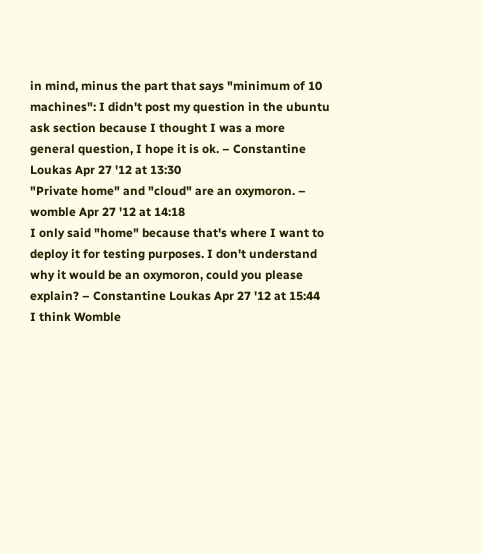in mind, minus the part that says "minimum of 10 machines": I didn't post my question in the ubuntu ask section because I thought I was a more general question, I hope it is ok. – Constantine Loukas Apr 27 '12 at 13:30
"Private home" and "cloud" are an oxymoron. – womble Apr 27 '12 at 14:18
I only said "home" because that's where I want to deploy it for testing purposes. I don't understand why it would be an oxymoron, could you please explain? – Constantine Loukas Apr 27 '12 at 15:44
I think Womble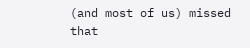(and most of us) missed that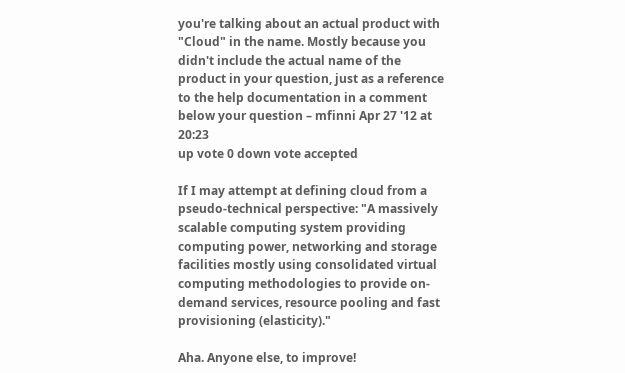you're talking about an actual product with "Cloud" in the name. Mostly because you didn't include the actual name of the product in your question, just as a reference to the help documentation in a comment below your question – mfinni Apr 27 '12 at 20:23
up vote 0 down vote accepted

If I may attempt at defining cloud from a pseudo-technical perspective: "A massively scalable computing system providing computing power, networking and storage facilities mostly using consolidated virtual computing methodologies to provide on-demand services, resource pooling and fast provisioning (elasticity)."

Aha. Anyone else, to improve!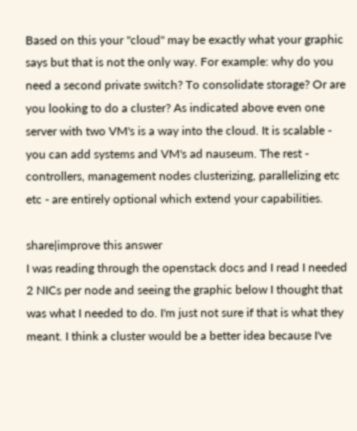Based on this your "cloud" may be exactly what your graphic says but that is not the only way. For example: why do you need a second private switch? To consolidate storage? Or are you looking to do a cluster? As indicated above even one server with two VM's is a way into the cloud. It is scalable - you can add systems and VM's ad nauseum. The rest - controllers, management nodes clusterizing, parallelizing etc etc - are entirely optional which extend your capabilities.

share|improve this answer
I was reading through the openstack docs and I read I needed 2 NICs per node and seeing the graphic below I thought that was what I needed to do. I'm just not sure if that is what they meant. I think a cluster would be a better idea because I've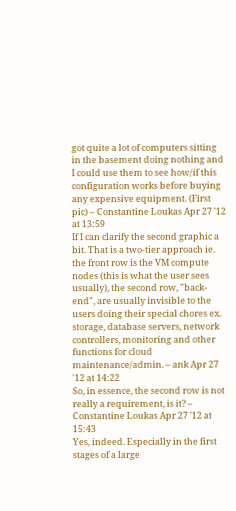got quite a lot of computers sitting in the basement doing nothing and I could use them to see how/if this configuration works before buying any expensive equipment. (First pic) – Constantine Loukas Apr 27 '12 at 13:59
If I can clarify the second graphic a bit. That is a two-tier approach ie. the front row is the VM compute nodes (this is what the user sees usually), the second row, "back-end", are usually invisible to the users doing their special chores ex. storage, database servers, network controllers, monitoring and other functions for cloud maintenance/admin. – ank Apr 27 '12 at 14:22
So, in essence, the second row is not really a requirement, is it? – Constantine Loukas Apr 27 '12 at 15:43
Yes, indeed. Especially in the first stages of a large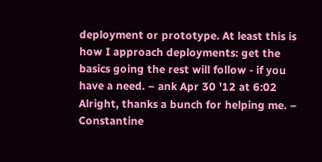deployment or prototype. At least this is how I approach deployments: get the basics going the rest will follow - if you have a need. – ank Apr 30 '12 at 6:02
Alright, thanks a bunch for helping me. – Constantine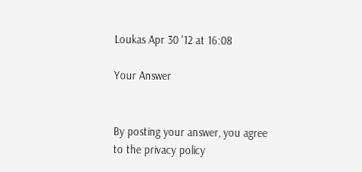Loukas Apr 30 '12 at 16:08

Your Answer


By posting your answer, you agree to the privacy policy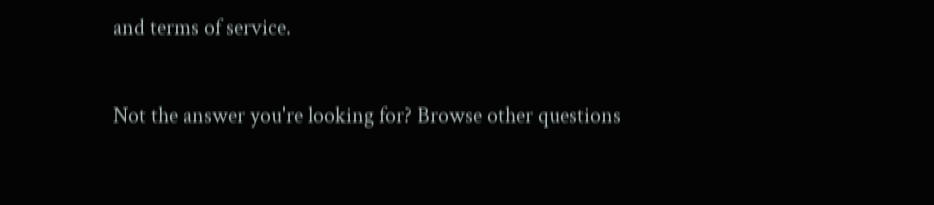and terms of service.

Not the answer you're looking for? Browse other questions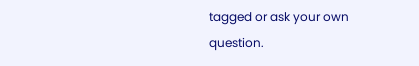tagged or ask your own question.